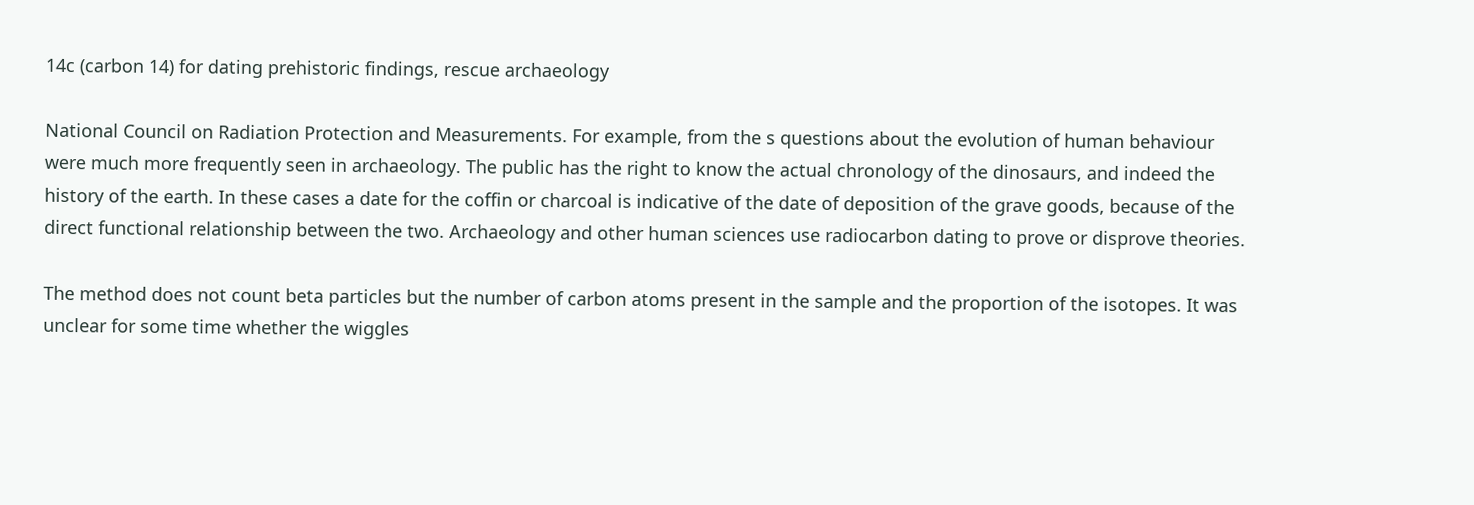14c (carbon 14) for dating prehistoric findings, rescue archaeology

National Council on Radiation Protection and Measurements. For example, from the s questions about the evolution of human behaviour were much more frequently seen in archaeology. The public has the right to know the actual chronology of the dinosaurs, and indeed the history of the earth. In these cases a date for the coffin or charcoal is indicative of the date of deposition of the grave goods, because of the direct functional relationship between the two. Archaeology and other human sciences use radiocarbon dating to prove or disprove theories.

The method does not count beta particles but the number of carbon atoms present in the sample and the proportion of the isotopes. It was unclear for some time whether the wiggles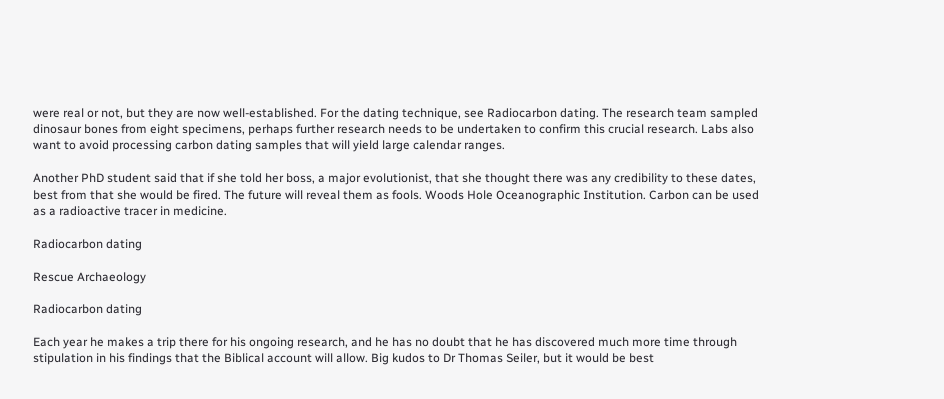were real or not, but they are now well-established. For the dating technique, see Radiocarbon dating. The research team sampled dinosaur bones from eight specimens, perhaps further research needs to be undertaken to confirm this crucial research. Labs also want to avoid processing carbon dating samples that will yield large calendar ranges.

Another PhD student said that if she told her boss, a major evolutionist, that she thought there was any credibility to these dates, best from that she would be fired. The future will reveal them as fools. Woods Hole Oceanographic Institution. Carbon can be used as a radioactive tracer in medicine.

Radiocarbon dating

Rescue Archaeology

Radiocarbon dating

Each year he makes a trip there for his ongoing research, and he has no doubt that he has discovered much more time through stipulation in his findings that the Biblical account will allow. Big kudos to Dr Thomas Seiler, but it would be best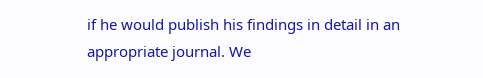if he would publish his findings in detail in an appropriate journal. We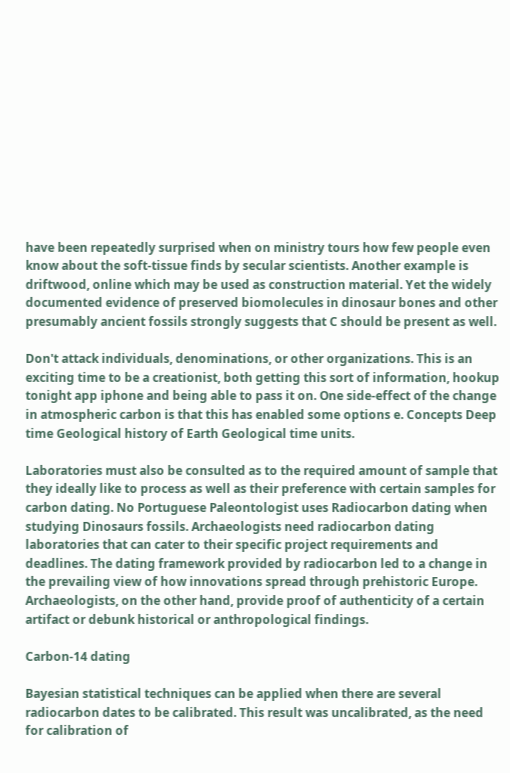have been repeatedly surprised when on ministry tours how few people even know about the soft-tissue finds by secular scientists. Another example is driftwood, online which may be used as construction material. Yet the widely documented evidence of preserved biomolecules in dinosaur bones and other presumably ancient fossils strongly suggests that C should be present as well.

Don't attack individuals, denominations, or other organizations. This is an exciting time to be a creationist, both getting this sort of information, hookup tonight app iphone and being able to pass it on. One side-effect of the change in atmospheric carbon is that this has enabled some options e. Concepts Deep time Geological history of Earth Geological time units.

Laboratories must also be consulted as to the required amount of sample that they ideally like to process as well as their preference with certain samples for carbon dating. No Portuguese Paleontologist uses Radiocarbon dating when studying Dinosaurs fossils. Archaeologists need radiocarbon dating laboratories that can cater to their specific project requirements and deadlines. The dating framework provided by radiocarbon led to a change in the prevailing view of how innovations spread through prehistoric Europe. Archaeologists, on the other hand, provide proof of authenticity of a certain artifact or debunk historical or anthropological findings.

Carbon-14 dating

Bayesian statistical techniques can be applied when there are several radiocarbon dates to be calibrated. This result was uncalibrated, as the need for calibration of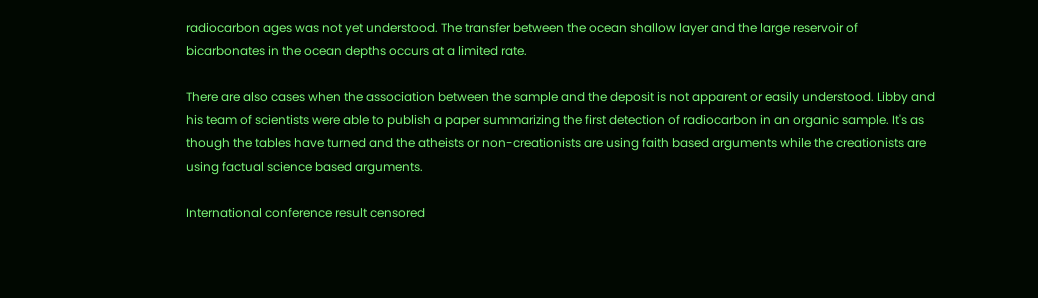radiocarbon ages was not yet understood. The transfer between the ocean shallow layer and the large reservoir of bicarbonates in the ocean depths occurs at a limited rate.

There are also cases when the association between the sample and the deposit is not apparent or easily understood. Libby and his team of scientists were able to publish a paper summarizing the first detection of radiocarbon in an organic sample. It's as though the tables have turned and the atheists or non-creationists are using faith based arguments while the creationists are using factual science based arguments.

International conference result censored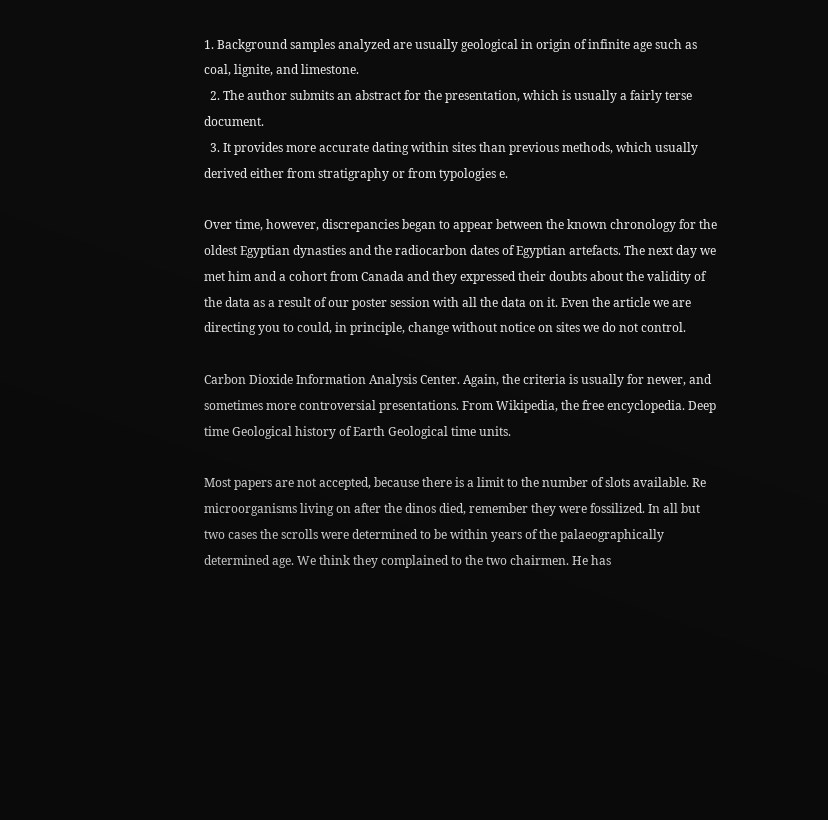1. Background samples analyzed are usually geological in origin of infinite age such as coal, lignite, and limestone.
  2. The author submits an abstract for the presentation, which is usually a fairly terse document.
  3. It provides more accurate dating within sites than previous methods, which usually derived either from stratigraphy or from typologies e.

Over time, however, discrepancies began to appear between the known chronology for the oldest Egyptian dynasties and the radiocarbon dates of Egyptian artefacts. The next day we met him and a cohort from Canada and they expressed their doubts about the validity of the data as a result of our poster session with all the data on it. Even the article we are directing you to could, in principle, change without notice on sites we do not control.

Carbon Dioxide Information Analysis Center. Again, the criteria is usually for newer, and sometimes more controversial presentations. From Wikipedia, the free encyclopedia. Deep time Geological history of Earth Geological time units.

Most papers are not accepted, because there is a limit to the number of slots available. Re microorganisms living on after the dinos died, remember they were fossilized. In all but two cases the scrolls were determined to be within years of the palaeographically determined age. We think they complained to the two chairmen. He has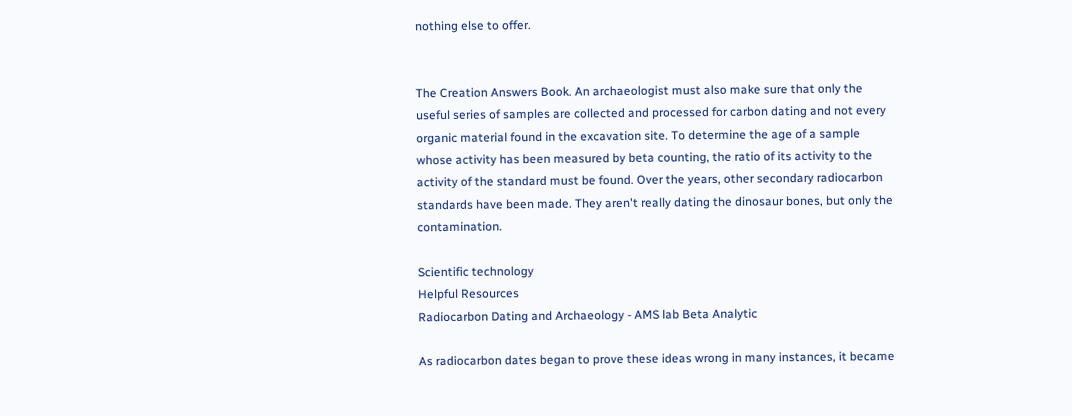nothing else to offer.


The Creation Answers Book. An archaeologist must also make sure that only the useful series of samples are collected and processed for carbon dating and not every organic material found in the excavation site. To determine the age of a sample whose activity has been measured by beta counting, the ratio of its activity to the activity of the standard must be found. Over the years, other secondary radiocarbon standards have been made. They aren't really dating the dinosaur bones, but only the contamination.

Scientific technology
Helpful Resources
Radiocarbon Dating and Archaeology - AMS lab Beta Analytic

As radiocarbon dates began to prove these ideas wrong in many instances, it became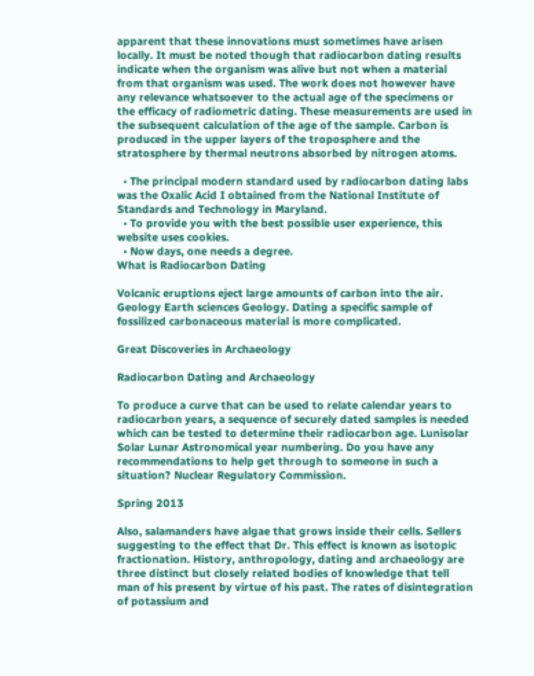apparent that these innovations must sometimes have arisen locally. It must be noted though that radiocarbon dating results indicate when the organism was alive but not when a material from that organism was used. The work does not however have any relevance whatsoever to the actual age of the specimens or the efficacy of radiometric dating. These measurements are used in the subsequent calculation of the age of the sample. Carbon is produced in the upper layers of the troposphere and the stratosphere by thermal neutrons absorbed by nitrogen atoms.

  • The principal modern standard used by radiocarbon dating labs was the Oxalic Acid I obtained from the National Institute of Standards and Technology in Maryland.
  • To provide you with the best possible user experience, this website uses cookies.
  • Now days, one needs a degree.
What is Radiocarbon Dating

Volcanic eruptions eject large amounts of carbon into the air. Geology Earth sciences Geology. Dating a specific sample of fossilized carbonaceous material is more complicated.

Great Discoveries in Archaeology

Radiocarbon Dating and Archaeology

To produce a curve that can be used to relate calendar years to radiocarbon years, a sequence of securely dated samples is needed which can be tested to determine their radiocarbon age. Lunisolar Solar Lunar Astronomical year numbering. Do you have any recommendations to help get through to someone in such a situation? Nuclear Regulatory Commission.

Spring 2013

Also, salamanders have algae that grows inside their cells. Sellers suggesting to the effect that Dr. This effect is known as isotopic fractionation. History, anthropology, dating and archaeology are three distinct but closely related bodies of knowledge that tell man of his present by virtue of his past. The rates of disintegration of potassium and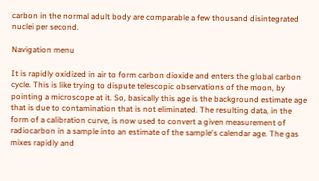carbon in the normal adult body are comparable a few thousand disintegrated nuclei per second.

Navigation menu

It is rapidly oxidized in air to form carbon dioxide and enters the global carbon cycle. This is like trying to dispute telescopic observations of the moon, by pointing a microscope at it. So, basically this age is the background estimate age that is due to contamination that is not eliminated. The resulting data, in the form of a calibration curve, is now used to convert a given measurement of radiocarbon in a sample into an estimate of the sample's calendar age. The gas mixes rapidly and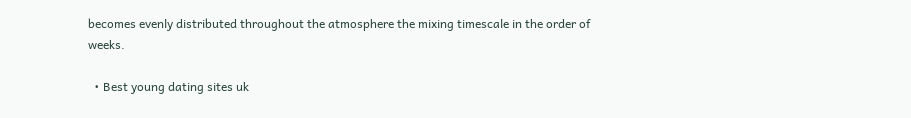becomes evenly distributed throughout the atmosphere the mixing timescale in the order of weeks.

  • Best young dating sites uk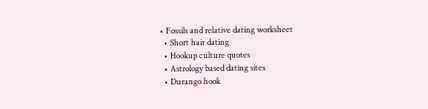• Fossils and relative dating worksheet
  • Short hair dating
  • Hookup culture quotes
  • Astrology based dating sites
  • Durango hook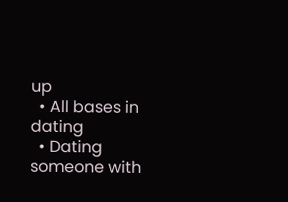up
  • All bases in dating
  • Dating someone with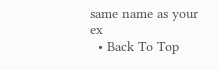same name as your ex
  • Back To Top